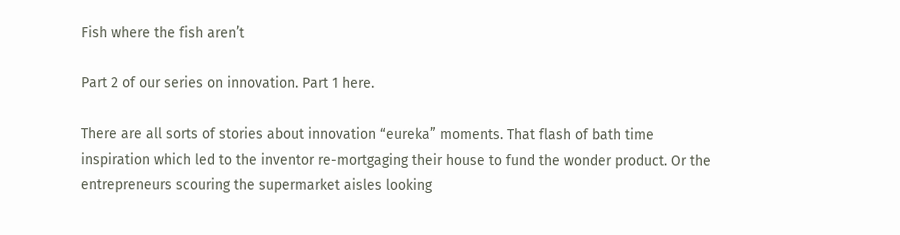Fish where the fish aren’t

Part 2 of our series on innovation. Part 1 here.

There are all sorts of stories about innovation “eureka” moments. That flash of bath time inspiration which led to the inventor re-mortgaging their house to fund the wonder product. Or the entrepreneurs scouring the supermarket aisles looking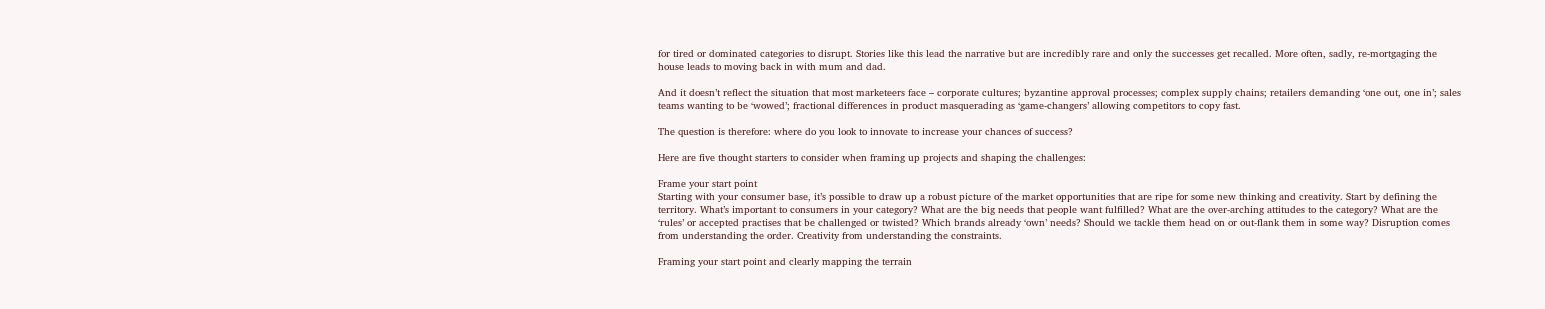for tired or dominated categories to disrupt. Stories like this lead the narrative but are incredibly rare and only the successes get recalled. More often, sadly, re-mortgaging the house leads to moving back in with mum and dad.

And it doesn’t reflect the situation that most marketeers face – corporate cultures; byzantine approval processes; complex supply chains; retailers demanding ‘one out, one in’; sales teams wanting to be ‘wowed’; fractional differences in product masquerading as ‘game-changers’ allowing competitors to copy fast.

The question is therefore: where do you look to innovate to increase your chances of success?

Here are five thought starters to consider when framing up projects and shaping the challenges:

Frame your start point
Starting with your consumer base, it’s possible to draw up a robust picture of the market opportunities that are ripe for some new thinking and creativity. Start by defining the territory. What’s important to consumers in your category? What are the big needs that people want fulfilled? What are the over-arching attitudes to the category? What are the ‘rules’ or accepted practises that be challenged or twisted? Which brands already ‘own’ needs? Should we tackle them head on or out-flank them in some way? Disruption comes from understanding the order. Creativity from understanding the constraints.

Framing your start point and clearly mapping the terrain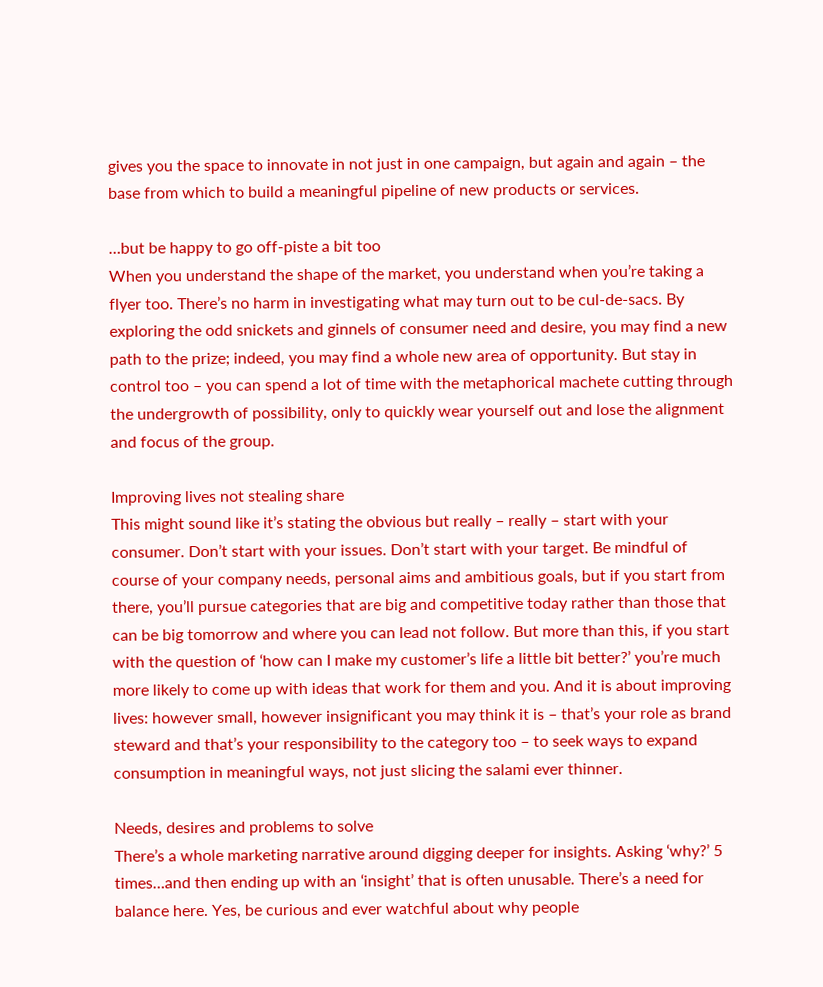gives you the space to innovate in not just in one campaign, but again and again – the base from which to build a meaningful pipeline of new products or services.

…but be happy to go off-piste a bit too
When you understand the shape of the market, you understand when you’re taking a flyer too. There’s no harm in investigating what may turn out to be cul-de-sacs. By exploring the odd snickets and ginnels of consumer need and desire, you may find a new path to the prize; indeed, you may find a whole new area of opportunity. But stay in control too – you can spend a lot of time with the metaphorical machete cutting through the undergrowth of possibility, only to quickly wear yourself out and lose the alignment and focus of the group.

Improving lives not stealing share
This might sound like it’s stating the obvious but really – really – start with your consumer. Don’t start with your issues. Don’t start with your target. Be mindful of course of your company needs, personal aims and ambitious goals, but if you start from there, you’ll pursue categories that are big and competitive today rather than those that can be big tomorrow and where you can lead not follow. But more than this, if you start with the question of ‘how can I make my customer’s life a little bit better?’ you’re much more likely to come up with ideas that work for them and you. And it is about improving lives: however small, however insignificant you may think it is – that’s your role as brand steward and that’s your responsibility to the category too – to seek ways to expand consumption in meaningful ways, not just slicing the salami ever thinner.

Needs, desires and problems to solve
There’s a whole marketing narrative around digging deeper for insights. Asking ‘why?’ 5 times…and then ending up with an ‘insight’ that is often unusable. There’s a need for balance here. Yes, be curious and ever watchful about why people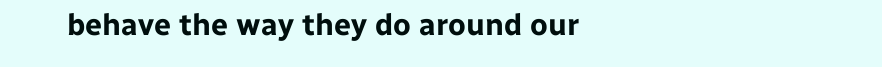behave the way they do around our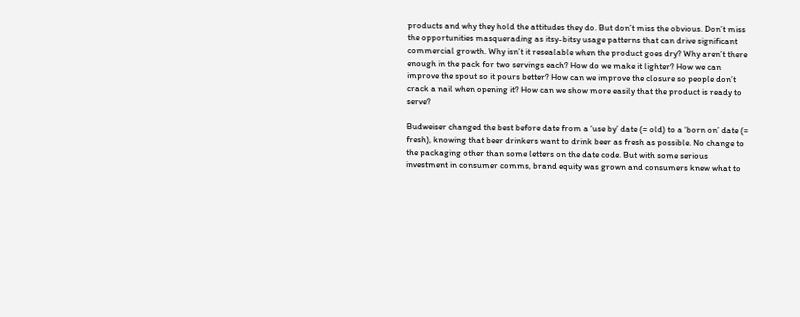products and why they hold the attitudes they do. But don’t miss the obvious. Don’t miss the opportunities masquerading as itsy-bitsy usage patterns that can drive significant commercial growth. Why isn’t it resealable when the product goes dry? Why aren’t there enough in the pack for two servings each? How do we make it lighter? How we can improve the spout so it pours better? How can we improve the closure so people don’t crack a nail when opening it? How can we show more easily that the product is ready to serve?

Budweiser changed the best before date from a ‘use by’ date (= old) to a ‘born on’ date (= fresh), knowing that beer drinkers want to drink beer as fresh as possible. No change to the packaging other than some letters on the date code. But with some serious investment in consumer comms, brand equity was grown and consumers knew what to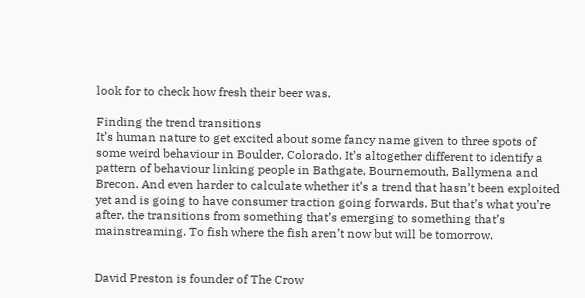look for to check how fresh their beer was.

Finding the trend transitions
It’s human nature to get excited about some fancy name given to three spots of some weird behaviour in Boulder, Colorado. It’s altogether different to identify a pattern of behaviour linking people in Bathgate, Bournemouth, Ballymena and Brecon. And even harder to calculate whether it’s a trend that hasn’t been exploited yet and is going to have consumer traction going forwards. But that’s what you’re after, the transitions from something that’s emerging to something that’s mainstreaming. To fish where the fish aren’t now but will be tomorrow.


David Preston is founder of The Crow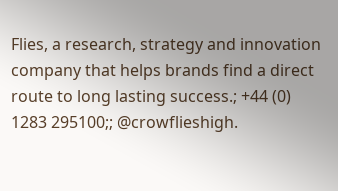Flies, a research, strategy and innovation company that helps brands find a direct route to long lasting success.; +44 (0) 1283 295100;; @crowflieshigh.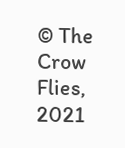© The Crow Flies, 2021